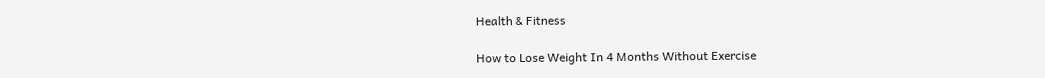Health & Fitness

How to Lose Weight In 4 Months Without Exercise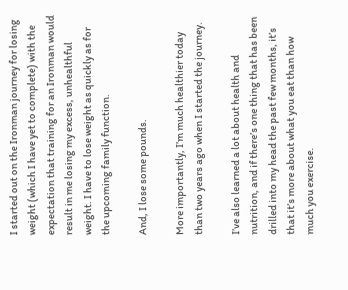I started out on the Ironman journey for losing weight (which I have yet to complete) with the expectation that training for an Ironman would result in me losing my excess, unhealthful weight. I have to lose weight as quickly as for the upcoming family function.

And, I lose some pounds.

More importantly, I’m much healthier today than two years ago when I started the journey.

I’ve also learned a lot about health and nutrition, and if there’s one thing that has been drilled into my head the past few months, it’s that it’s more about what you eat than how much you exercise.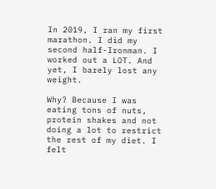In 2019, I ran my first marathon. I did my second half-Ironman. I worked out a LOT. And yet, I barely lost any weight.

Why? Because I was eating tons of nuts, protein shakes and not doing a lot to restrict the rest of my diet. I felt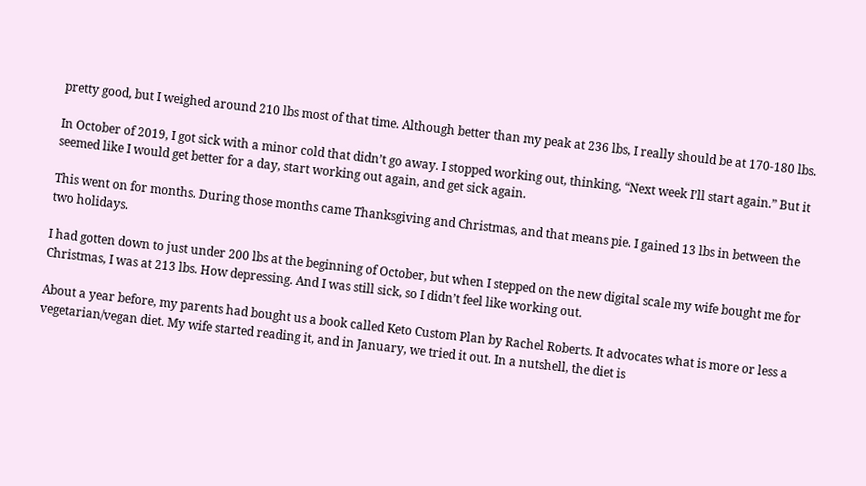pretty good, but I weighed around 210 lbs most of that time. Although better than my peak at 236 lbs, I really should be at 170-180 lbs.

In October of 2019, I got sick with a minor cold that didn’t go away. I stopped working out, thinking, “Next week I’ll start again.” But it seemed like I would get better for a day, start working out again, and get sick again.

This went on for months. During those months came Thanksgiving and Christmas, and that means pie. I gained 13 lbs in between the two holidays.

I had gotten down to just under 200 lbs at the beginning of October, but when I stepped on the new digital scale my wife bought me for Christmas, I was at 213 lbs. How depressing. And I was still sick, so I didn’t feel like working out.

About a year before, my parents had bought us a book called Keto Custom Plan by Rachel Roberts. It advocates what is more or less a vegetarian/vegan diet. My wife started reading it, and in January, we tried it out. In a nutshell, the diet is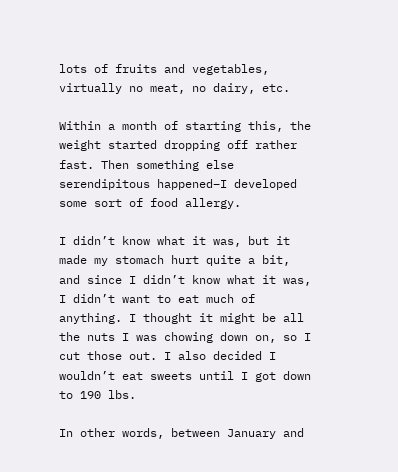lots of fruits and vegetables, virtually no meat, no dairy, etc.

Within a month of starting this, the weight started dropping off rather fast. Then something else serendipitous happened–I developed some sort of food allergy.

I didn’t know what it was, but it made my stomach hurt quite a bit, and since I didn’t know what it was, I didn’t want to eat much of anything. I thought it might be all the nuts I was chowing down on, so I cut those out. I also decided I wouldn’t eat sweets until I got down to 190 lbs.

In other words, between January and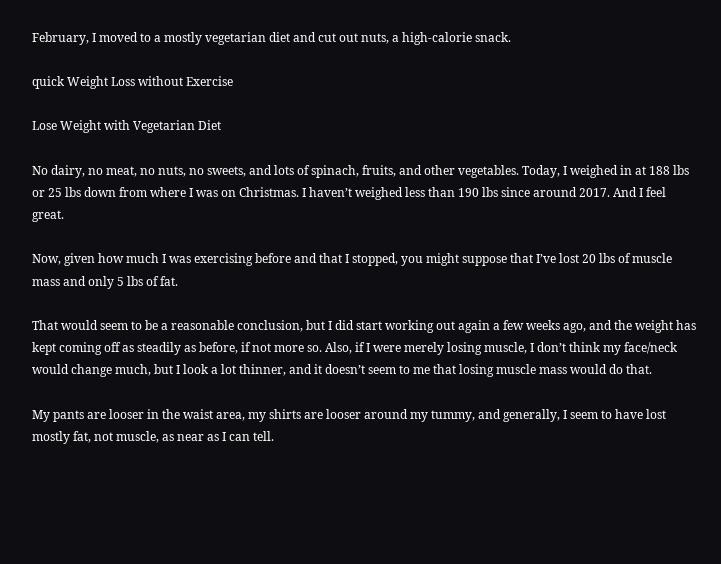February, I moved to a mostly vegetarian diet and cut out nuts, a high-calorie snack.

quick Weight Loss without Exercise

Lose Weight with Vegetarian Diet

No dairy, no meat, no nuts, no sweets, and lots of spinach, fruits, and other vegetables. Today, I weighed in at 188 lbs or 25 lbs down from where I was on Christmas. I haven’t weighed less than 190 lbs since around 2017. And I feel great.

Now, given how much I was exercising before and that I stopped, you might suppose that I’ve lost 20 lbs of muscle mass and only 5 lbs of fat.

That would seem to be a reasonable conclusion, but I did start working out again a few weeks ago, and the weight has kept coming off as steadily as before, if not more so. Also, if I were merely losing muscle, I don’t think my face/neck would change much, but I look a lot thinner, and it doesn’t seem to me that losing muscle mass would do that.

My pants are looser in the waist area, my shirts are looser around my tummy, and generally, I seem to have lost mostly fat, not muscle, as near as I can tell.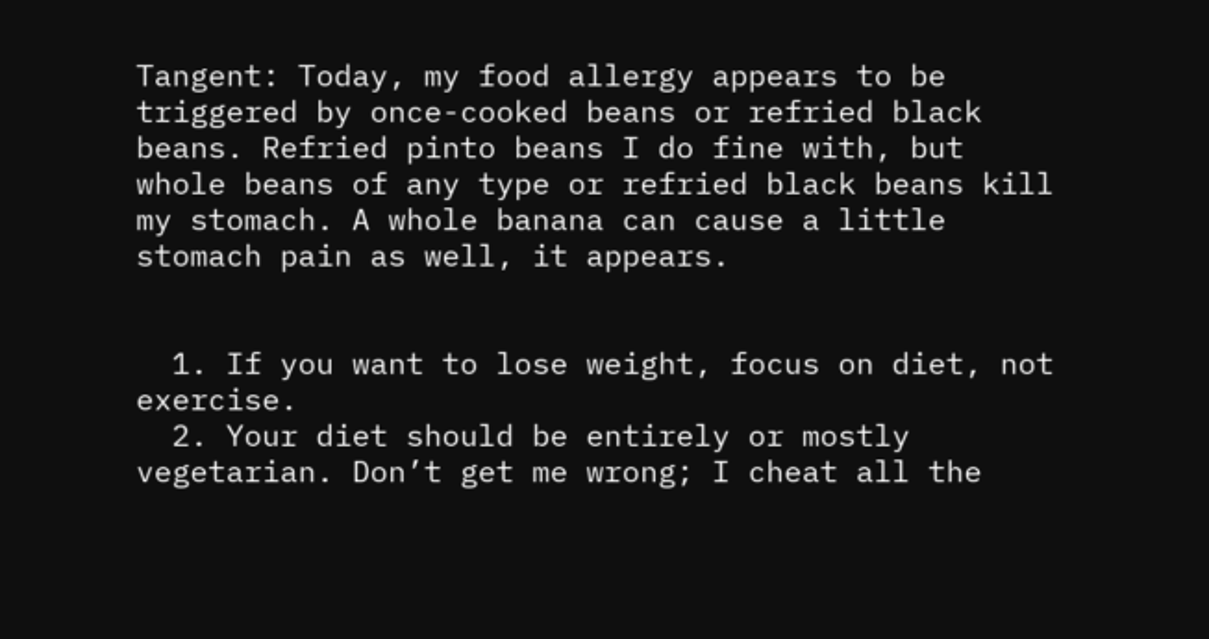Tangent: Today, my food allergy appears to be triggered by once-cooked beans or refried black beans. Refried pinto beans I do fine with, but whole beans of any type or refried black beans kill my stomach. A whole banana can cause a little stomach pain as well, it appears.


  1. If you want to lose weight, focus on diet, not exercise.
  2. Your diet should be entirely or mostly vegetarian. Don’t get me wrong; I cheat all the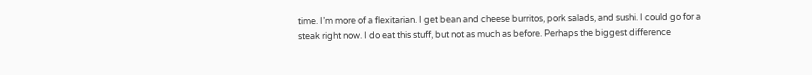time. I’m more of a flexitarian. I get bean and cheese burritos, pork salads, and sushi. I could go for a steak right now. I do eat this stuff, but not as much as before. Perhaps the biggest difference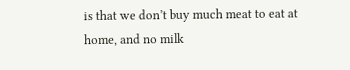is that we don’t buy much meat to eat at home, and no milk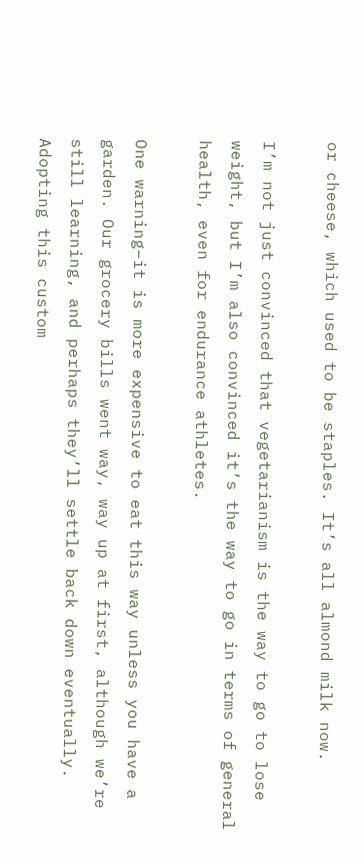or cheese, which used to be staples. It’s all almond milk now.

I’m not just convinced that vegetarianism is the way to go to lose weight, but I’m also convinced it’s the way to go in terms of general health, even for endurance athletes.

One warning–it is more expensive to eat this way unless you have a garden. Our grocery bills went way, way up at first, although we’re still learning, and perhaps they’ll settle back down eventually. Adopting this custom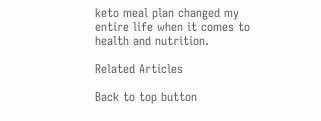keto meal plan changed my entire life when it comes to health and nutrition.

Related Articles

Back to top button